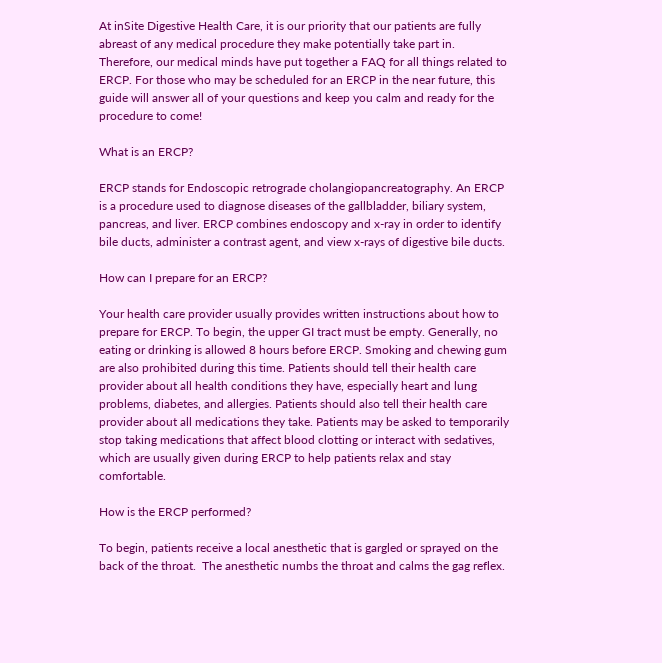At inSite Digestive Health Care, it is our priority that our patients are fully abreast of any medical procedure they make potentially take part in. Therefore, our medical minds have put together a FAQ for all things related to ERCP. For those who may be scheduled for an ERCP in the near future, this guide will answer all of your questions and keep you calm and ready for the procedure to come!

What is an ERCP?

ERCP stands for Endoscopic retrograde cholangiopancreatography. An ERCP is a procedure used to diagnose diseases of the gallbladder, biliary system, pancreas, and liver. ERCP combines endoscopy and x-ray in order to identify bile ducts, administer a contrast agent, and view x-rays of digestive bile ducts.

How can I prepare for an ERCP?

Your health care provider usually provides written instructions about how to prepare for ERCP. To begin, the upper GI tract must be empty. Generally, no eating or drinking is allowed 8 hours before ERCP. Smoking and chewing gum are also prohibited during this time. Patients should tell their health care provider about all health conditions they have, especially heart and lung problems, diabetes, and allergies. Patients should also tell their health care provider about all medications they take. Patients may be asked to temporarily stop taking medications that affect blood clotting or interact with sedatives, which are usually given during ERCP to help patients relax and stay comfortable.

How is the ERCP performed?

To begin, patients receive a local anesthetic that is gargled or sprayed on the back of the throat.  The anesthetic numbs the throat and calms the gag reflex.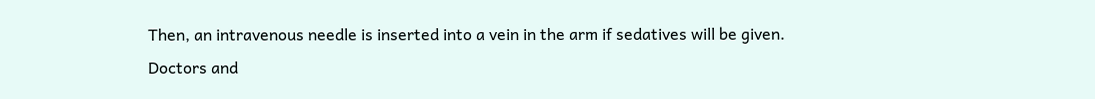Then, an intravenous needle is inserted into a vein in the arm if sedatives will be given. Doctors and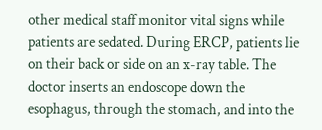other medical staff monitor vital signs while patients are sedated. During ERCP, patients lie on their back or side on an x-ray table. The doctor inserts an endoscope down the esophagus, through the stomach, and into the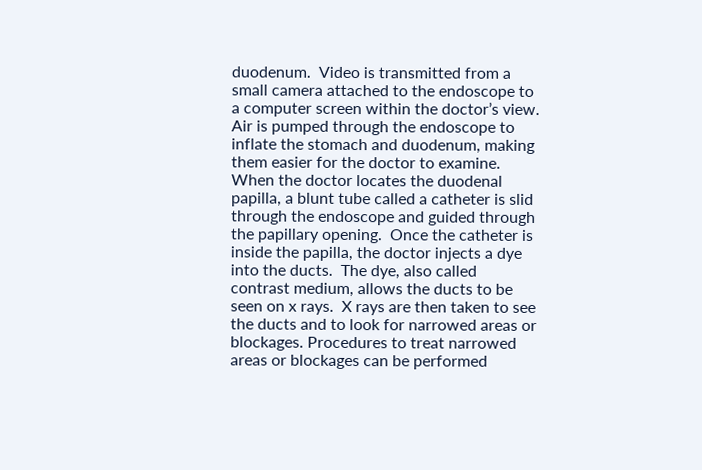duodenum.  Video is transmitted from a small camera attached to the endoscope to a computer screen within the doctor’s view.  Air is pumped through the endoscope to inflate the stomach and duodenum, making them easier for the doctor to examine. When the doctor locates the duodenal papilla, a blunt tube called a catheter is slid through the endoscope and guided through the papillary opening.  Once the catheter is inside the papilla, the doctor injects a dye into the ducts.  The dye, also called contrast medium, allows the ducts to be seen on x rays.  X rays are then taken to see the ducts and to look for narrowed areas or blockages. Procedures to treat narrowed areas or blockages can be performed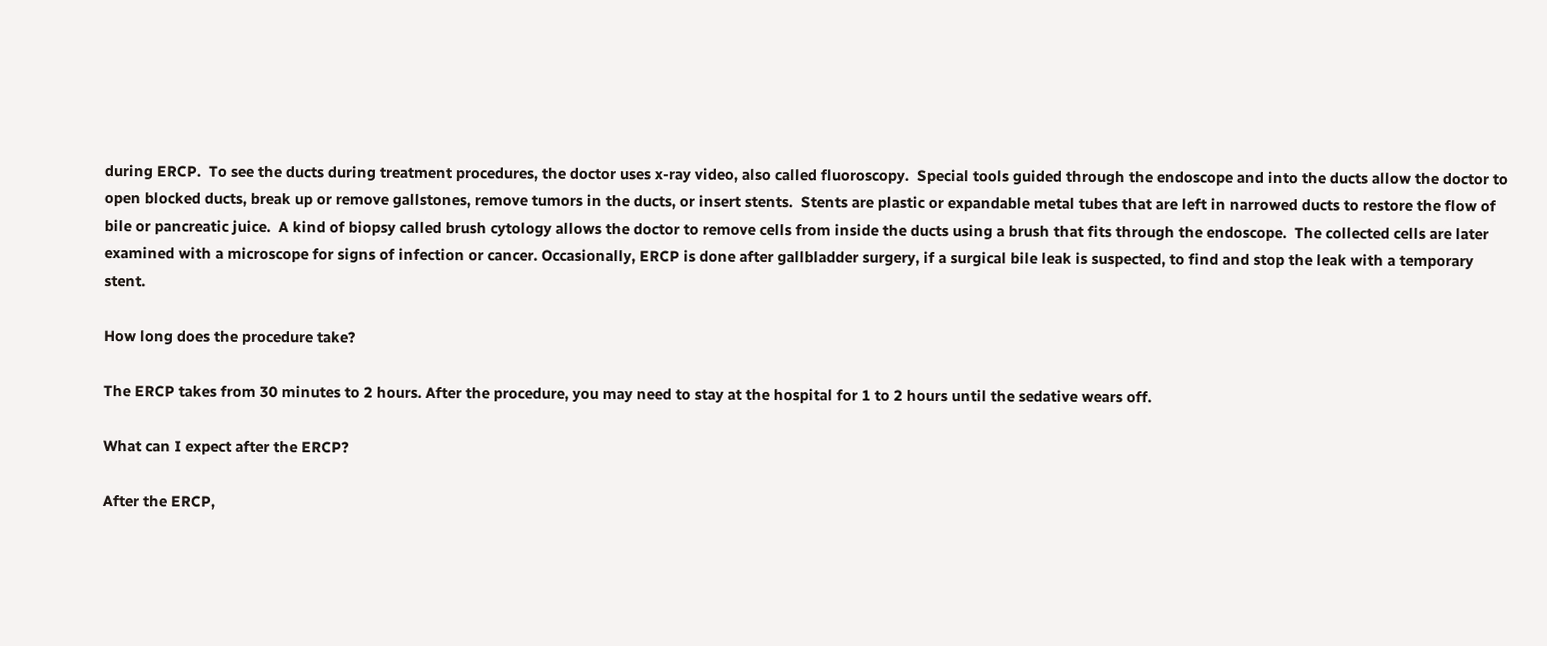during ERCP.  To see the ducts during treatment procedures, the doctor uses x-ray video, also called fluoroscopy.  Special tools guided through the endoscope and into the ducts allow the doctor to open blocked ducts, break up or remove gallstones, remove tumors in the ducts, or insert stents.  Stents are plastic or expandable metal tubes that are left in narrowed ducts to restore the flow of bile or pancreatic juice.  A kind of biopsy called brush cytology allows the doctor to remove cells from inside the ducts using a brush that fits through the endoscope.  The collected cells are later examined with a microscope for signs of infection or cancer. Occasionally, ERCP is done after gallbladder surgery, if a surgical bile leak is suspected, to find and stop the leak with a temporary stent.

How long does the procedure take?

The ERCP takes from 30 minutes to 2 hours. After the procedure, you may need to stay at the hospital for 1 to 2 hours until the sedative wears off.

What can I expect after the ERCP?

After the ERCP,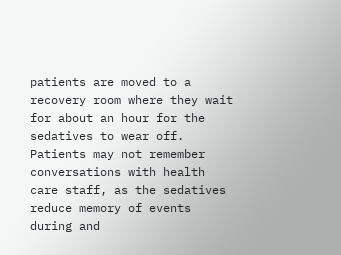patients are moved to a recovery room where they wait for about an hour for the sedatives to wear off.  Patients may not remember conversations with health care staff, as the sedatives reduce memory of events during and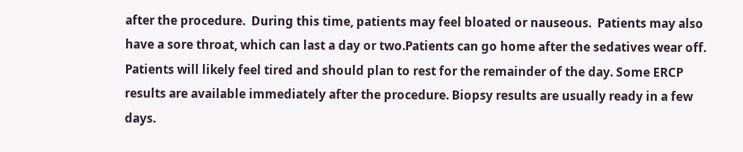after the procedure.  During this time, patients may feel bloated or nauseous.  Patients may also have a sore throat, which can last a day or two.Patients can go home after the sedatives wear off.  Patients will likely feel tired and should plan to rest for the remainder of the day. Some ERCP results are available immediately after the procedure. Biopsy results are usually ready in a few days.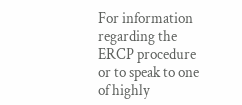For information regarding the ERCP procedure or to speak to one of highly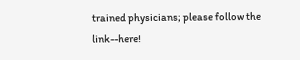trained physicians; please follow the link--here!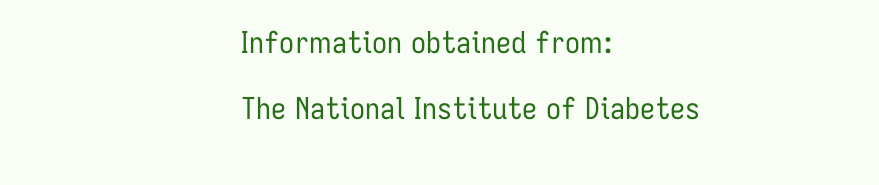Information obtained from:

The National Institute of Diabetes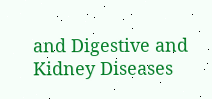and Digestive and Kidney Diseases